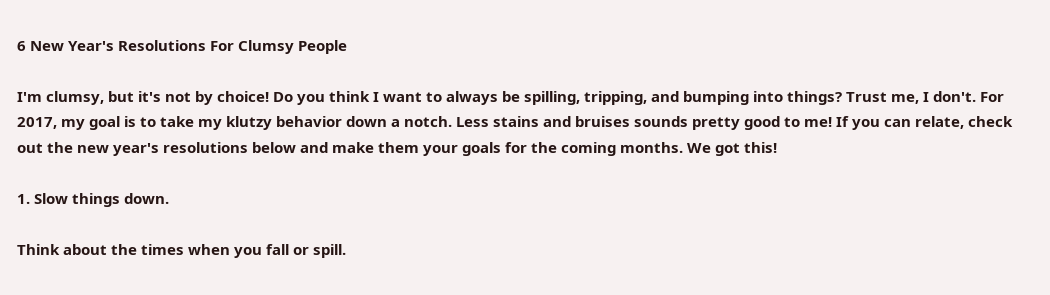6 New Year's Resolutions For Clumsy People

I'm clumsy, but it's not by choice! Do you think I want to always be spilling, tripping, and bumping into things? Trust me, I don't. For 2017, my goal is to take my klutzy behavior down a notch. Less stains and bruises sounds pretty good to me! If you can relate, check out the new year's resolutions below and make them your goals for the coming months. We got this!

1. Slow things down.

Think about the times when you fall or spill.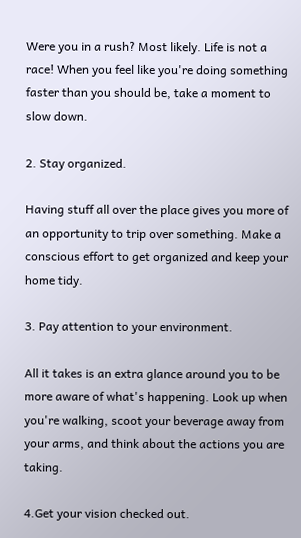Were you in a rush? Most likely. Life is not a race! When you feel like you're doing something faster than you should be, take a moment to slow down.

2. Stay organized.

Having stuff all over the place gives you more of an opportunity to trip over something. Make a conscious effort to get organized and keep your home tidy.

3. Pay attention to your environment.

All it takes is an extra glance around you to be more aware of what's happening. Look up when you're walking, scoot your beverage away from your arms, and think about the actions you are taking.

4.Get your vision checked out.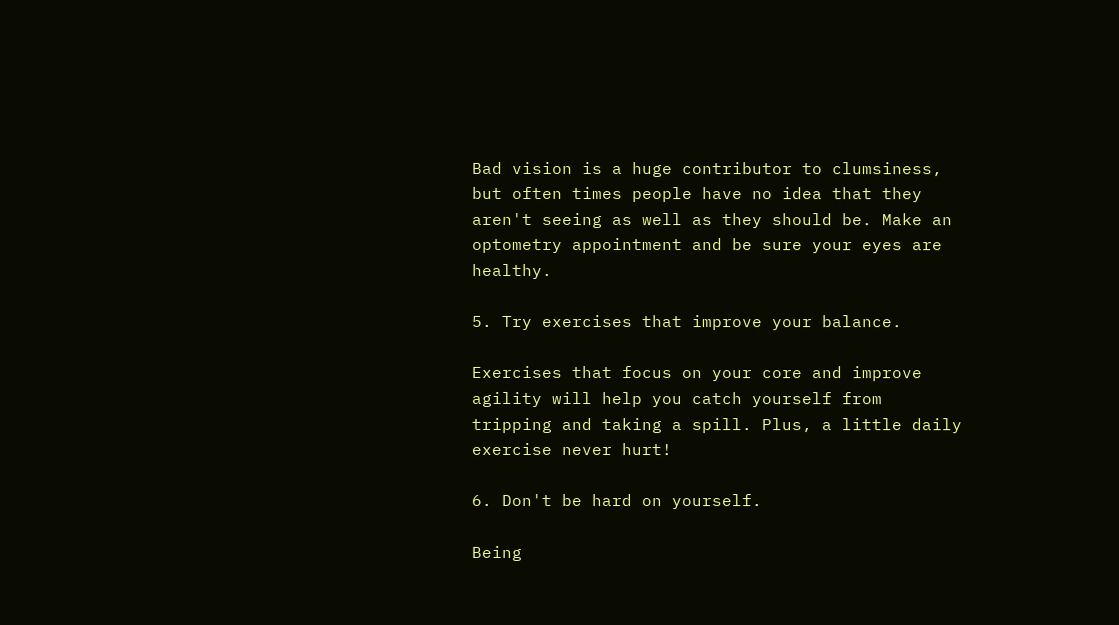Bad vision is a huge contributor to clumsiness, but often times people have no idea that they aren't seeing as well as they should be. Make an optometry appointment and be sure your eyes are healthy.

5. Try exercises that improve your balance.

Exercises that focus on your core and improve agility will help you catch yourself from tripping and taking a spill. Plus, a little daily exercise never hurt!

6. Don't be hard on yourself.

Being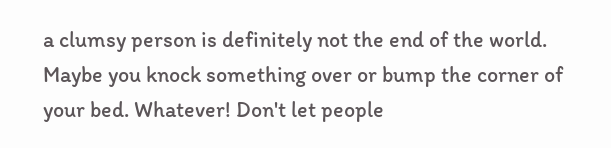a clumsy person is definitely not the end of the world. Maybe you knock something over or bump the corner of your bed. Whatever! Don't let people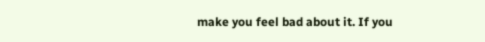make you feel bad about it. If you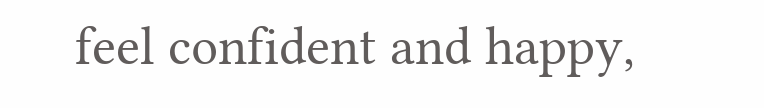feel confident and happy,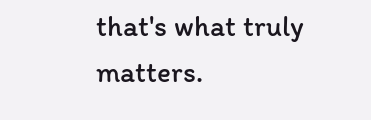that's what truly matters.